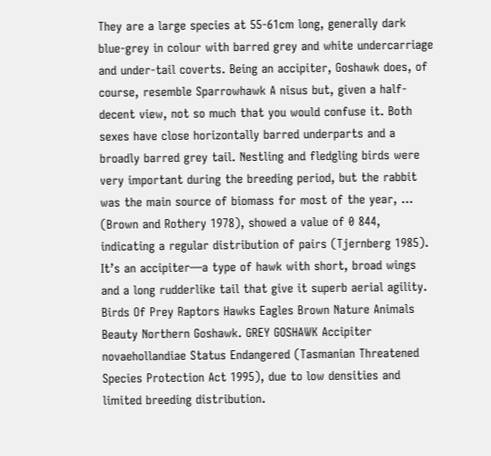They are a large species at 55-61cm long, generally dark blue-grey in colour with barred grey and white undercarriage and under-tail coverts. Being an accipiter, Goshawk does, of course, resemble Sparrowhawk A nisus but, given a half-decent view, not so much that you would confuse it. Both sexes have close horizontally barred underparts and a broadly barred grey tail. Nestling and fledgling birds were very important during the breeding period, but the rabbit was the main source of biomass for most of the year, ... (Brown and Rothery 1978), showed a value of 0 844, indicating a regular distribution of pairs (Tjernberg 1985). It’s an accipiter—a type of hawk with short, broad wings and a long rudderlike tail that give it superb aerial agility. Birds Of Prey Raptors Hawks Eagles Brown Nature Animals Beauty Northern Goshawk. GREY GOSHAWK Accipiter novaehollandiae Status Endangered (Tasmanian Threatened Species Protection Act 1995), due to low densities and limited breeding distribution.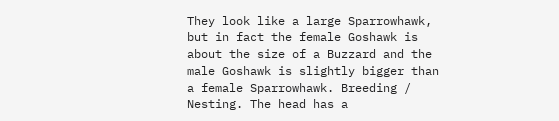They look like a large Sparrowhawk, but in fact the female Goshawk is about the size of a Buzzard and the male Goshawk is slightly bigger than a female Sparrowhawk. Breeding / Nesting. The head has a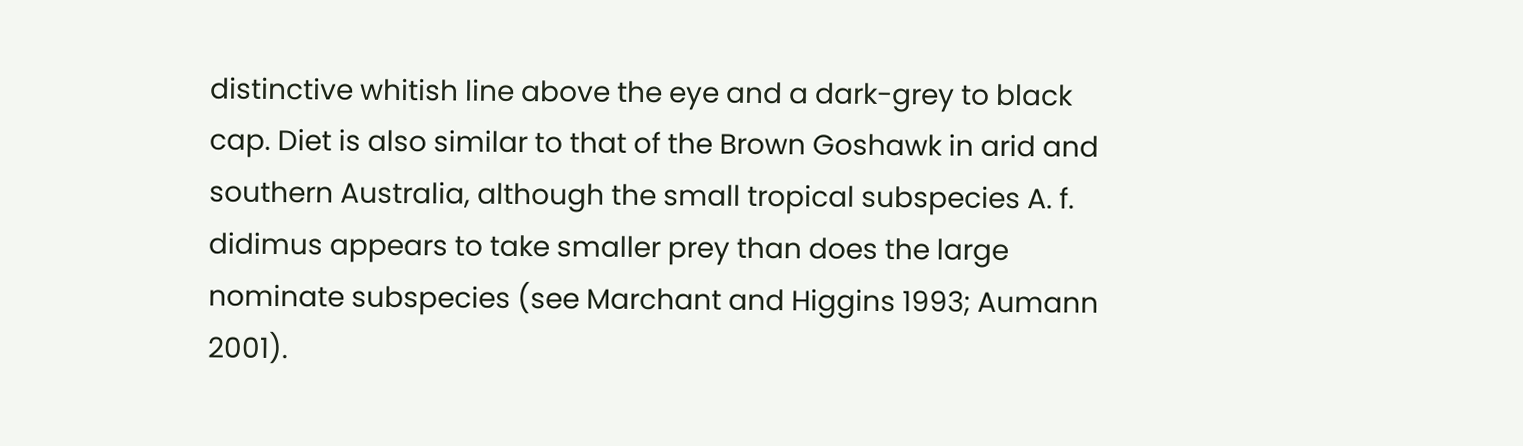distinctive whitish line above the eye and a dark-grey to black cap. Diet is also similar to that of the Brown Goshawk in arid and southern Australia, although the small tropical subspecies A. f. didimus appears to take smaller prey than does the large nominate subspecies (see Marchant and Higgins 1993; Aumann 2001).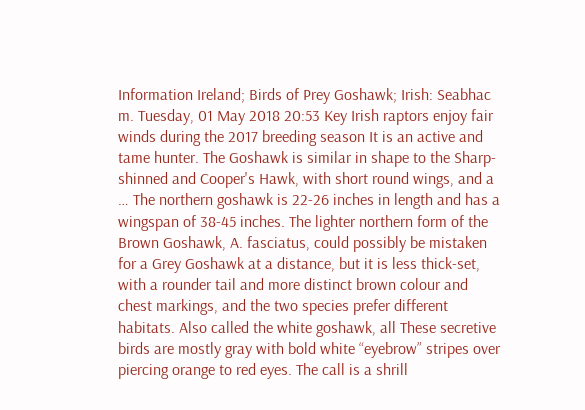Information Ireland; Birds of Prey Goshawk; Irish: Seabhac m. Tuesday, 01 May 2018 20:53 Key Irish raptors enjoy fair winds during the 2017 breeding season It is an active and tame hunter. The Goshawk is similar in shape to the Sharp-shinned and Cooper's Hawk, with short round wings, and a … The northern goshawk is 22-26 inches in length and has a wingspan of 38-45 inches. The lighter northern form of the Brown Goshawk, A. fasciatus, could possibly be mistaken for a Grey Goshawk at a distance, but it is less thick-set, with a rounder tail and more distinct brown colour and chest markings, and the two species prefer different habitats. Also called the white goshawk, all These secretive birds are mostly gray with bold white “eyebrow” stripes over piercing orange to red eyes. The call is a shrill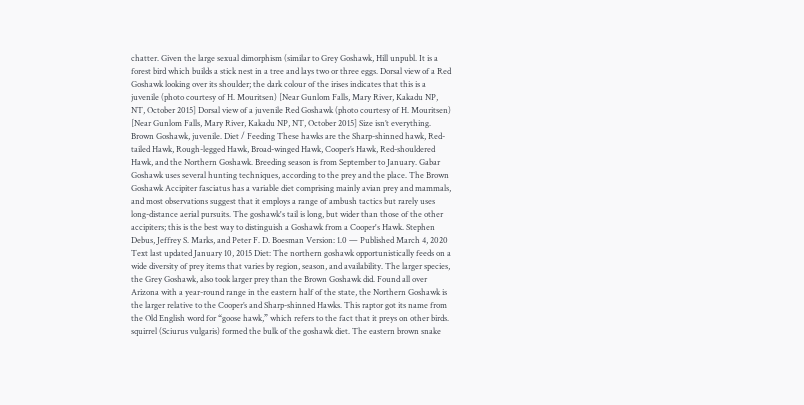chatter. Given the large sexual dimorphism (similar to Grey Goshawk, Hill unpubl. It is a forest bird which builds a stick nest in a tree and lays two or three eggs. Dorsal view of a Red Goshawk looking over its shoulder; the dark colour of the irises indicates that this is a juvenile (photo courtesy of H. Mouritsen) [Near Gunlom Falls, Mary River, Kakadu NP, NT, October 2015] Dorsal view of a juvenile Red Goshawk (photo courtesy of H. Mouritsen) [Near Gunlom Falls, Mary River, Kakadu NP, NT, October 2015] Size isn’t everything. Brown Goshawk, juvenile. Diet / Feeding These hawks are the Sharp-shinned hawk, Red-tailed Hawk, Rough-legged Hawk, Broad-winged Hawk, Cooper’s Hawk, Red-shouldered Hawk, and the Northern Goshawk. Breeding season is from September to January. Gabar Goshawk uses several hunting techniques, according to the prey and the place. The Brown Goshawk Accipiter fasciatus has a variable diet comprising mainly avian prey and mammals, and most observations suggest that it employs a range of ambush tactics but rarely uses long-distance aerial pursuits. The goshawk's tail is long, but wider than those of the other accipiters; this is the best way to distinguish a Goshawk from a Cooper's Hawk. Stephen Debus, Jeffrey S. Marks, and Peter F. D. Boesman Version: 1.0 — Published March 4, 2020 Text last updated January 10, 2015 Diet: The northern goshawk opportunistically feeds on a wide diversity of prey items that varies by region, season, and availability. The larger species, the Grey Goshawk, also took larger prey than the Brown Goshawk did. Found all over Arizona with a year-round range in the eastern half of the state, the Northern Goshawk is the larger relative to the Cooper’s and Sharp-shinned Hawks. This raptor got its name from the Old English word for “goose hawk,” which refers to the fact that it preys on other birds. squirrel (Sciurus vulgaris) formed the bulk of the goshawk diet. The eastern brown snake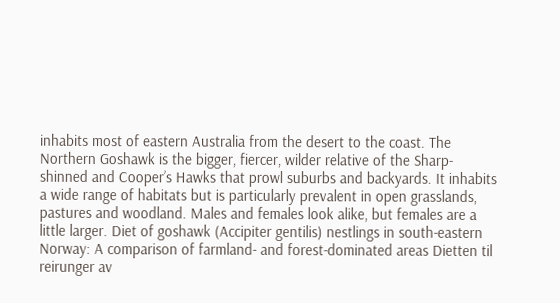inhabits most of eastern Australia from the desert to the coast. The Northern Goshawk is the bigger, fiercer, wilder relative of the Sharp-shinned and Cooper’s Hawks that prowl suburbs and backyards. It inhabits a wide range of habitats but is particularly prevalent in open grasslands, pastures and woodland. Males and females look alike, but females are a little larger. Diet of goshawk (Accipiter gentilis) nestlings in south-eastern Norway: A comparison of farmland- and forest-dominated areas Dietten til reirunger av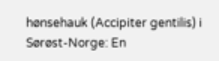hønsehauk (Accipiter gentilis) i Sørøst-Norge: En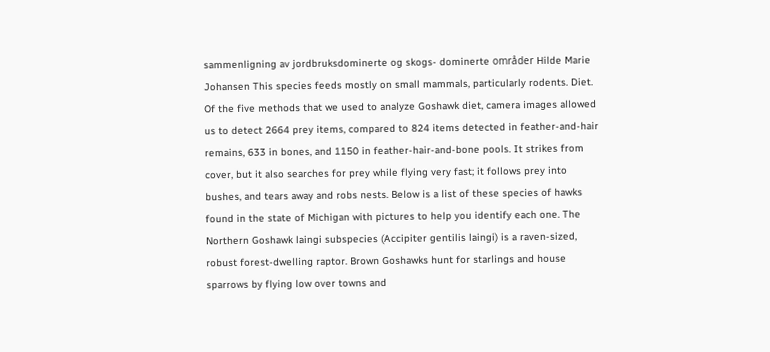sammenligning av jordbruksdominerte og skogs- dominerte områder Hilde Marie Johansen This species feeds mostly on small mammals, particularly rodents. Diet. Of the five methods that we used to analyze Goshawk diet, camera images allowed us to detect 2664 prey items, compared to 824 items detected in feather-and-hair remains, 633 in bones, and 1150 in feather-hair-and-bone pools. It strikes from cover, but it also searches for prey while flying very fast; it follows prey into bushes, and tears away and robs nests. Below is a list of these species of hawks found in the state of Michigan with pictures to help you identify each one. The Northern Goshawk laingi subspecies (Accipiter gentilis laingi) is a raven-sized, robust forest-dwelling raptor. Brown Goshawks hunt for starlings and house sparrows by flying low over towns and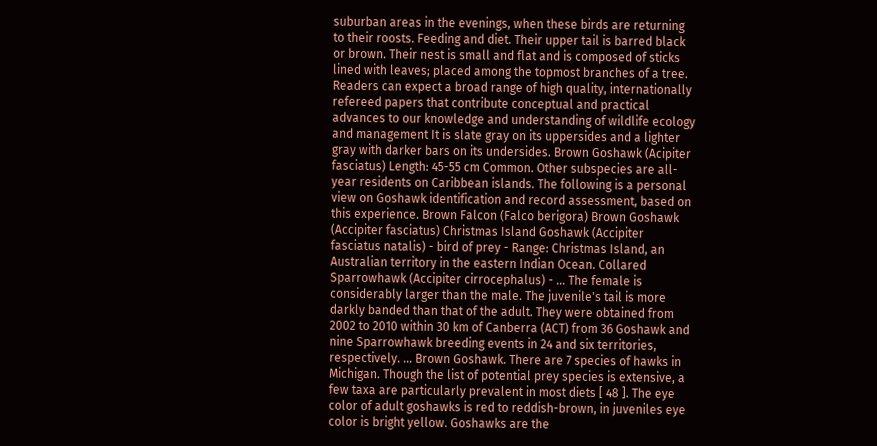suburban areas in the evenings, when these birds are returning to their roosts. Feeding and diet. Their upper tail is barred black or brown. Their nest is small and flat and is composed of sticks lined with leaves; placed among the topmost branches of a tree. Readers can expect a broad range of high quality, internationally refereed papers that contribute conceptual and practical advances to our knowledge and understanding of wildlife ecology and management It is slate gray on its uppersides and a lighter gray with darker bars on its undersides. Brown Goshawk (Acipiter fasciatus) Length: 45-55 cm Common. Other subspecies are all-year residents on Caribbean islands. The following is a personal view on Goshawk identification and record assessment, based on this experience. Brown Falcon (Falco berigora) Brown Goshawk (Accipiter fasciatus) Christmas Island Goshawk (Accipiter fasciatus natalis) - bird of prey - Range: Christmas Island, an Australian territory in the eastern Indian Ocean. Collared Sparrowhawk (Accipiter cirrocephalus) - … The female is considerably larger than the male. The juvenile's tail is more darkly banded than that of the adult. They were obtained from 2002 to 2010 within 30 km of Canberra (ACT) from 36 Goshawk and nine Sparrowhawk breeding events in 24 and six territories, respectively. ... Brown Goshawk. There are 7 species of hawks in Michigan. Though the list of potential prey species is extensive, a few taxa are particularly prevalent in most diets [ 48 ]. The eye color of adult goshawks is red to reddish-brown, in juveniles eye color is bright yellow. Goshawks are the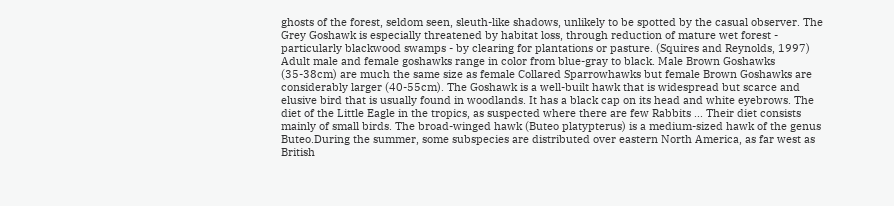ghosts of the forest, seldom seen, sleuth-like shadows, unlikely to be spotted by the casual observer. The Grey Goshawk is especially threatened by habitat loss, through reduction of mature wet forest - particularly blackwood swamps - by clearing for plantations or pasture. (Squires and Reynolds, 1997) Adult male and female goshawks range in color from blue-gray to black. Male Brown Goshawks (35-38cm) are much the same size as female Collared Sparrowhawks but female Brown Goshawks are considerably larger (40-55cm). The Goshawk is a well-built hawk that is widespread but scarce and elusive bird that is usually found in woodlands. It has a black cap on its head and white eyebrows. The diet of the Little Eagle in the tropics, as suspected where there are few Rabbits ... Their diet consists mainly of small birds. The broad-winged hawk (Buteo platypterus) is a medium-sized hawk of the genus Buteo.During the summer, some subspecies are distributed over eastern North America, as far west as British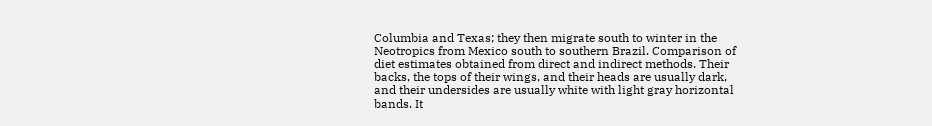Columbia and Texas; they then migrate south to winter in the Neotropics from Mexico south to southern Brazil. Comparison of diet estimates obtained from direct and indirect methods. Their backs, the tops of their wings, and their heads are usually dark, and their undersides are usually white with light gray horizontal bands. It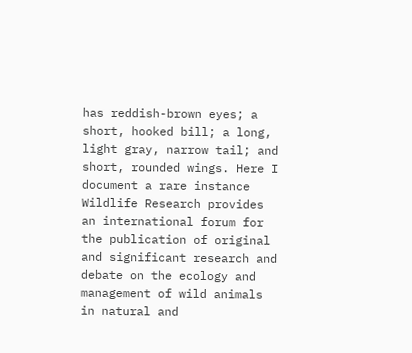has reddish-brown eyes; a short, hooked bill; a long, light gray, narrow tail; and short, rounded wings. Here I document a rare instance Wildlife Research provides an international forum for the publication of original and significant research and debate on the ecology and management of wild animals in natural and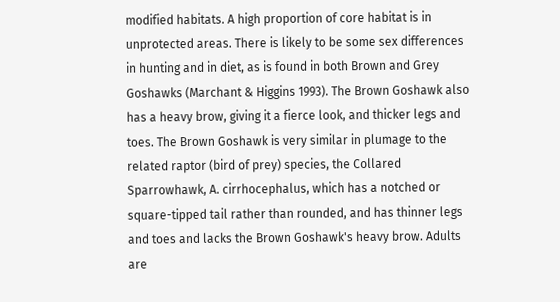modified habitats. A high proportion of core habitat is in unprotected areas. There is likely to be some sex differences in hunting and in diet, as is found in both Brown and Grey Goshawks (Marchant & Higgins 1993). The Brown Goshawk also has a heavy brow, giving it a fierce look, and thicker legs and toes. The Brown Goshawk is very similar in plumage to the related raptor (bird of prey) species, the Collared Sparrowhawk, A. cirrhocephalus, which has a notched or square-tipped tail rather than rounded, and has thinner legs and toes and lacks the Brown Goshawk's heavy brow. Adults are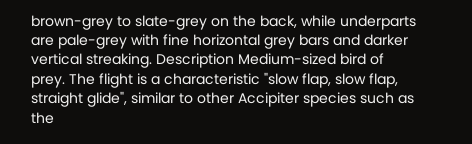brown-grey to slate-grey on the back, while underparts are pale-grey with fine horizontal grey bars and darker vertical streaking. Description Medium-sized bird of prey. The flight is a characteristic "slow flap, slow flap, straight glide", similar to other Accipiter species such as the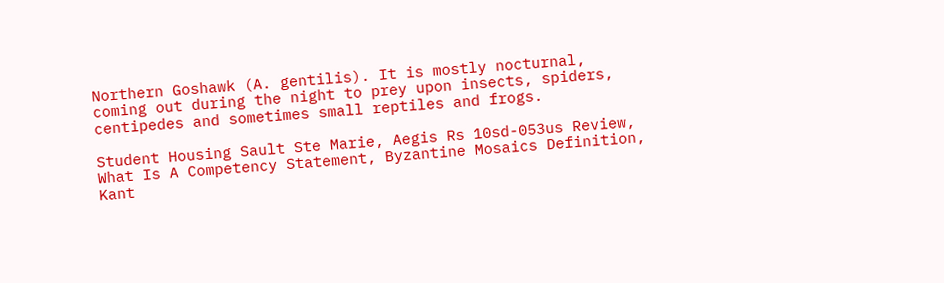Northern Goshawk (A. gentilis). It is mostly nocturnal, coming out during the night to prey upon insects, spiders, centipedes and sometimes small reptiles and frogs.

Student Housing Sault Ste Marie, Aegis Rs 10sd-053us Review, What Is A Competency Statement, Byzantine Mosaics Definition, Kant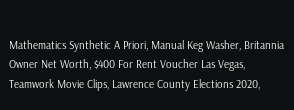Mathematics Synthetic A Priori, Manual Keg Washer, Britannia Owner Net Worth, $400 For Rent Voucher Las Vegas, Teamwork Movie Clips, Lawrence County Elections 2020,